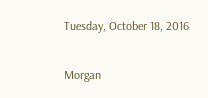Tuesday, October 18, 2016

Morgan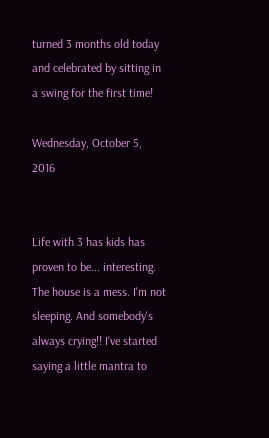turned 3 months old today and celebrated by sitting in a swing for the first time!

Wednesday, October 5, 2016


Life with 3 has kids has proven to be... interesting. The house is a mess. I'm not sleeping. And somebody's always crying!! I've started saying a little mantra to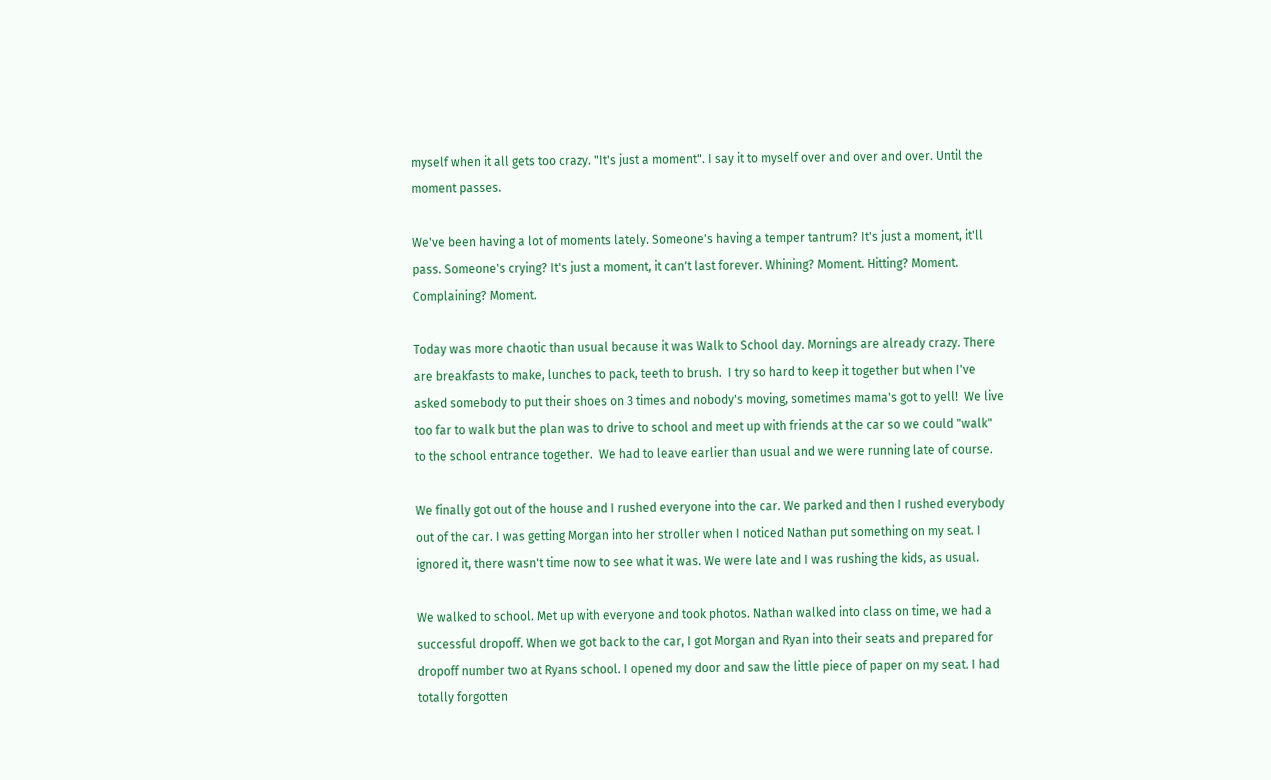myself when it all gets too crazy. "It's just a moment". I say it to myself over and over and over. Until the moment passes.

We've been having a lot of moments lately. Someone's having a temper tantrum? It's just a moment, it'll pass. Someone's crying? It's just a moment, it can't last forever. Whining? Moment. Hitting? Moment. Complaining? Moment.

Today was more chaotic than usual because it was Walk to School day. Mornings are already crazy. There are breakfasts to make, lunches to pack, teeth to brush.  I try so hard to keep it together but when I've asked somebody to put their shoes on 3 times and nobody's moving, sometimes mama's got to yell!  We live too far to walk but the plan was to drive to school and meet up with friends at the car so we could "walk" to the school entrance together.  We had to leave earlier than usual and we were running late of course.

We finally got out of the house and I rushed everyone into the car. We parked and then I rushed everybody out of the car. I was getting Morgan into her stroller when I noticed Nathan put something on my seat. I ignored it, there wasn't time now to see what it was. We were late and I was rushing the kids, as usual.

We walked to school. Met up with everyone and took photos. Nathan walked into class on time, we had a successful dropoff. When we got back to the car, I got Morgan and Ryan into their seats and prepared for dropoff number two at Ryans school. I opened my door and saw the little piece of paper on my seat. I had totally forgotten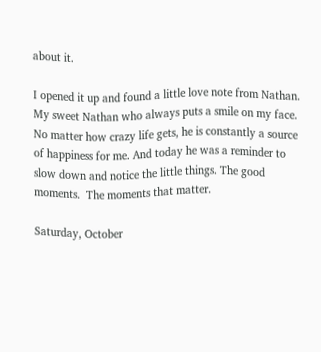about it.

I opened it up and found a little love note from Nathan. My sweet Nathan who always puts a smile on my face. No matter how crazy life gets, he is constantly a source of happiness for me. And today he was a reminder to slow down and notice the little things. The good moments.  The moments that matter.

Saturday, October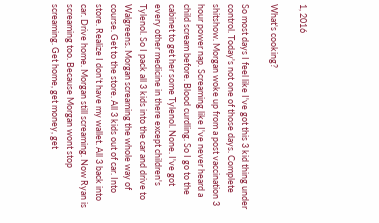1, 2016

What's cooking?

So most days I feel like I've got this 3 kid thing under control. Today's not one of those days. Complete shitshow. Morgan woke up from a post vaccination 3 hour power nap. Screaming like I've never heard a child scream before. Blood curdling. So I go to the cabinet to get her some Tylenol. None. I've got every other medicine in there except children's Tylenol. So I pack all 3 kids into the car and drive to Walgreens. Morgan screaming the whole way of course. Get to the store. All 3 kids out of car. Into store. Realize I don't have my wallet. All 3 back into car. Drive home. Morgan still screaming. Now Ryan is screaming too. Because Morgan wont stop screaming. Get home, get money, get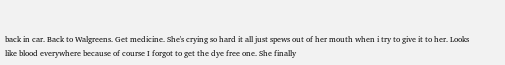back in car. Back to Walgreens. Get medicine. She's crying so hard it all just spews out of her mouth when i try to give it to her. Looks like blood everywhere because of course I forgot to get the dye free one. She finally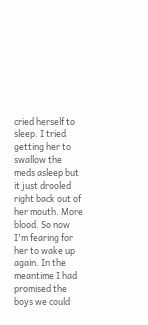cried herself to sleep. I tried getting her to swallow the meds asleep but it just drooled right back out of her mouth. More blood. So now I'm fearing for her to wake up again. In the meantime I had promised the boys we could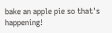bake an apple pie so that's happening!